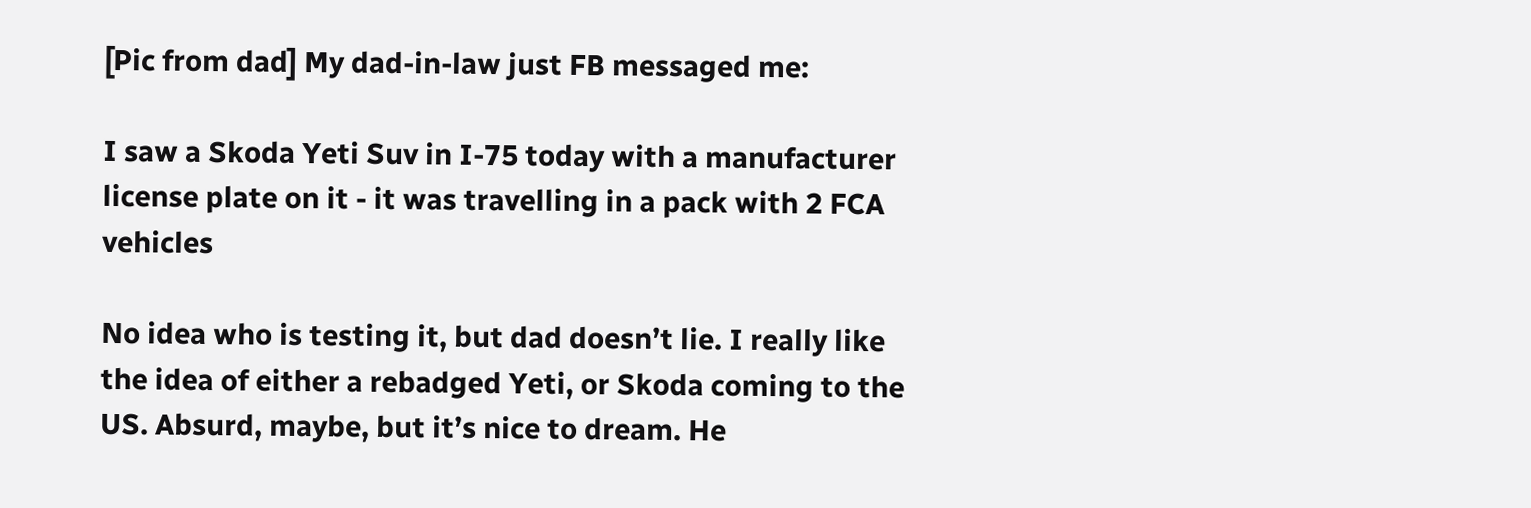[Pic from dad] My dad-in-law just FB messaged me:

I saw a Skoda Yeti Suv in I-75 today with a manufacturer license plate on it - it was travelling in a pack with 2 FCA vehicles

No idea who is testing it, but dad doesn’t lie. I really like the idea of either a rebadged Yeti, or Skoda coming to the US. Absurd, maybe, but it’s nice to dream. He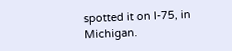spotted it on I-75, in Michigan.